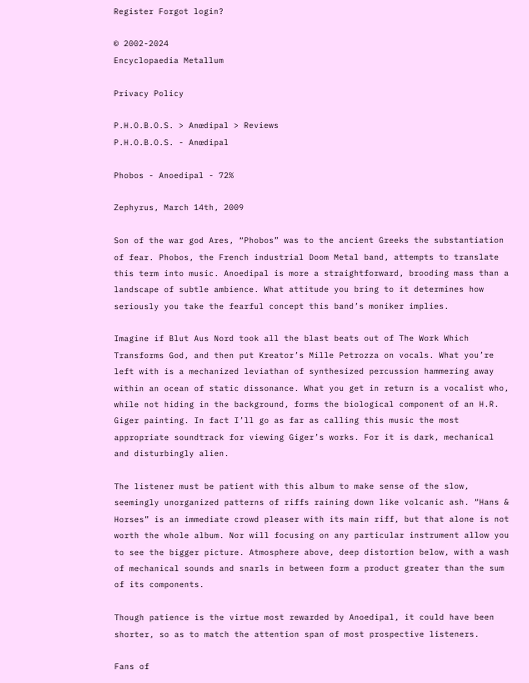Register Forgot login?

© 2002-2024
Encyclopaedia Metallum

Privacy Policy

P.H.O.B.O.S. > Anœdipal > Reviews
P.H.O.B.O.S. - Anœdipal

Phobos - Anoedipal - 72%

Zephyrus, March 14th, 2009

Son of the war god Ares, “Phobos” was to the ancient Greeks the substantiation of fear. Phobos, the French industrial Doom Metal band, attempts to translate this term into music. Anoedipal is more a straightforward, brooding mass than a landscape of subtle ambience. What attitude you bring to it determines how seriously you take the fearful concept this band’s moniker implies.

Imagine if Blut Aus Nord took all the blast beats out of The Work Which Transforms God, and then put Kreator’s Mille Petrozza on vocals. What you’re left with is a mechanized leviathan of synthesized percussion hammering away within an ocean of static dissonance. What you get in return is a vocalist who, while not hiding in the background, forms the biological component of an H.R. Giger painting. In fact I’ll go as far as calling this music the most appropriate soundtrack for viewing Giger’s works. For it is dark, mechanical and disturbingly alien.

The listener must be patient with this album to make sense of the slow, seemingly unorganized patterns of riffs raining down like volcanic ash. “Hans & Horses” is an immediate crowd pleaser with its main riff, but that alone is not worth the whole album. Nor will focusing on any particular instrument allow you to see the bigger picture. Atmosphere above, deep distortion below, with a wash of mechanical sounds and snarls in between form a product greater than the sum of its components.

Though patience is the virtue most rewarded by Anoedipal, it could have been shorter, so as to match the attention span of most prospective listeners.

Fans of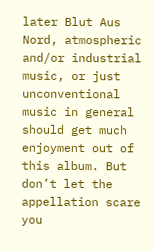later Blut Aus Nord, atmospheric and/or industrial music, or just unconventional music in general should get much enjoyment out of this album. But don’t let the appellation scare you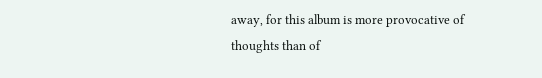away, for this album is more provocative of thoughts than of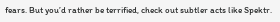fears. But you’d rather be terrified, check out subtler acts like Spektr.